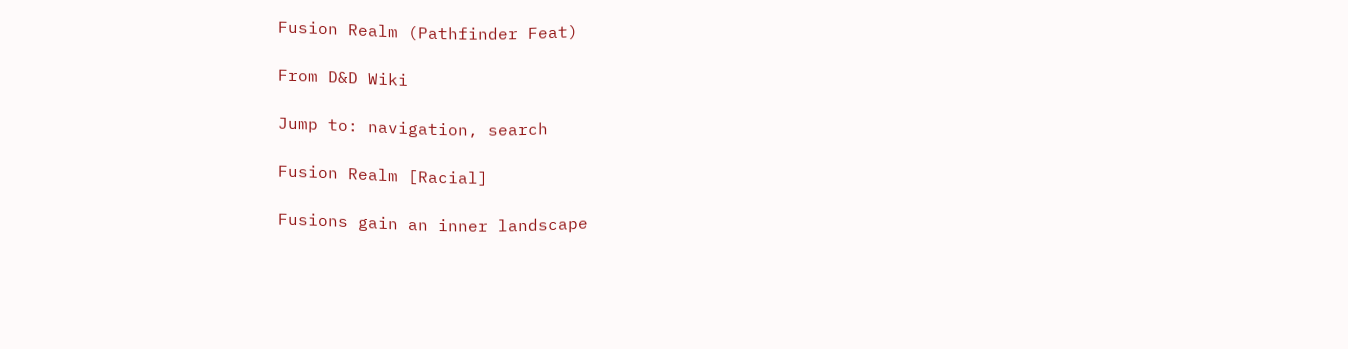Fusion Realm (Pathfinder Feat)

From D&D Wiki

Jump to: navigation, search

Fusion Realm [Racial]

Fusions gain an inner landscape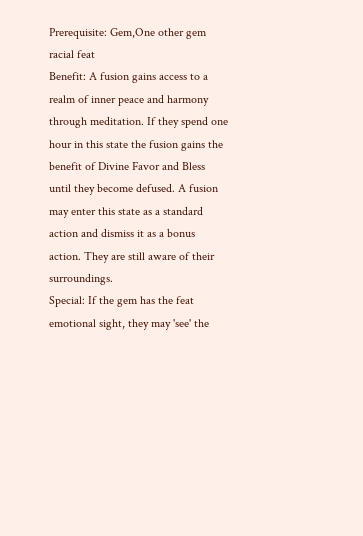Prerequisite: Gem,One other gem racial feat
Benefit: A fusion gains access to a realm of inner peace and harmony through meditation. If they spend one hour in this state the fusion gains the benefit of Divine Favor and Bless until they become defused. A fusion may enter this state as a standard action and dismiss it as a bonus action. They are still aware of their surroundings.
Special: If the gem has the feat emotional sight, they may 'see' the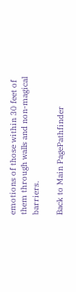emotions of those within 30 feet of them through walls and non-magical barriers.

Back to Main PagePathfinder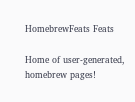HomebrewFeats Feats

Home of user-generated,
homebrew pages!